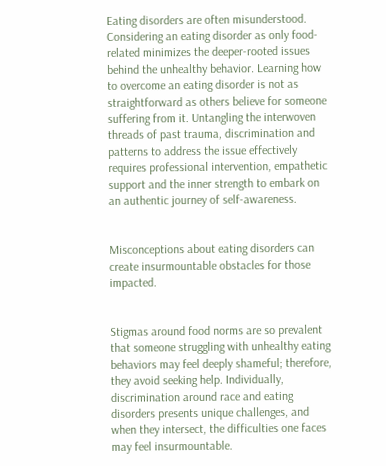Eating disorders are often misunderstood. Considering an eating disorder as only food-related minimizes the deeper-rooted issues behind the unhealthy behavior. Learning how to overcome an eating disorder is not as straightforward as others believe for someone suffering from it. Untangling the interwoven threads of past trauma, discrimination and patterns to address the issue effectively requires professional intervention, empathetic support and the inner strength to embark on an authentic journey of self-awareness.


Misconceptions about eating disorders can create insurmountable obstacles for those impacted.


Stigmas around food norms are so prevalent that someone struggling with unhealthy eating behaviors may feel deeply shameful; therefore, they avoid seeking help. Individually, discrimination around race and eating disorders presents unique challenges, and when they intersect, the difficulties one faces may feel insurmountable.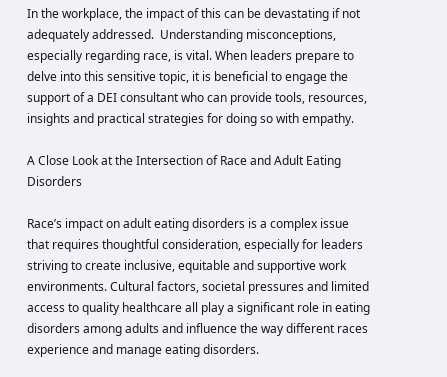In the workplace, the impact of this can be devastating if not adequately addressed.  Understanding misconceptions, especially regarding race, is vital. When leaders prepare to delve into this sensitive topic, it is beneficial to engage the support of a DEI consultant who can provide tools, resources, insights and practical strategies for doing so with empathy.

A Close Look at the Intersection of Race and Adult Eating Disorders

Race’s impact on adult eating disorders is a complex issue that requires thoughtful consideration, especially for leaders striving to create inclusive, equitable and supportive work environments. Cultural factors, societal pressures and limited access to quality healthcare all play a significant role in eating disorders among adults and influence the way different races experience and manage eating disorders.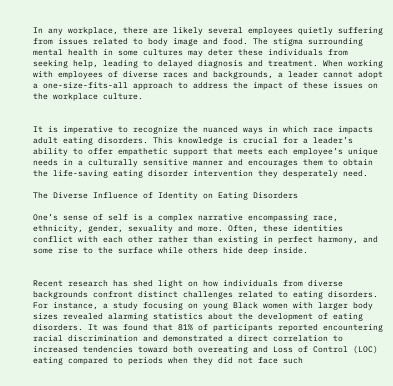In any workplace, there are likely several employees quietly suffering from issues related to body image and food. The stigma surrounding mental health in some cultures may deter these individuals from seeking help, leading to delayed diagnosis and treatment. When working with employees of diverse races and backgrounds, a leader cannot adopt a one-size-fits-all approach to address the impact of these issues on the workplace culture.


It is imperative to recognize the nuanced ways in which race impacts adult eating disorders. This knowledge is crucial for a leader’s ability to offer empathetic support that meets each employee’s unique needs in a culturally sensitive manner and encourages them to obtain the life-saving eating disorder intervention they desperately need.

The Diverse Influence of Identity on Eating Disorders

One’s sense of self is a complex narrative encompassing race, ethnicity, gender, sexuality and more. Often, these identities conflict with each other rather than existing in perfect harmony, and some rise to the surface while others hide deep inside.


Recent research has shed light on how individuals from diverse backgrounds confront distinct challenges related to eating disorders. For instance, a study focusing on young Black women with larger body sizes revealed alarming statistics about the development of eating disorders. It was found that 81% of participants reported encountering racial discrimination and demonstrated a direct correlation to increased tendencies toward both overeating and Loss of Control (LOC) eating compared to periods when they did not face such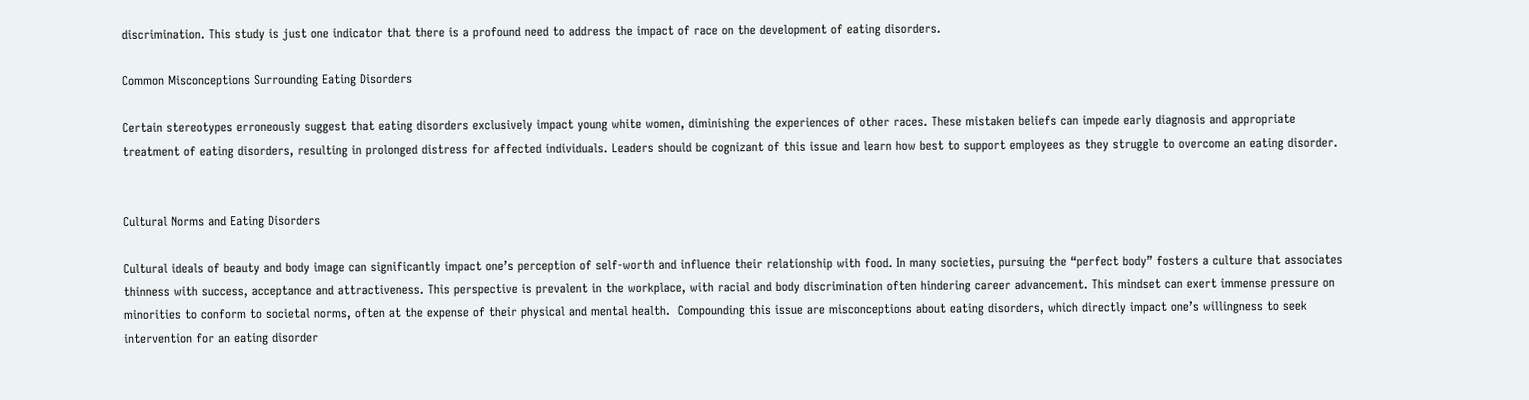discrimination. This study is just one indicator that there is a profound need to address the impact of race on the development of eating disorders.

Common Misconceptions Surrounding Eating Disorders

Certain stereotypes erroneously suggest that eating disorders exclusively impact young white women, diminishing the experiences of other races. These mistaken beliefs can impede early diagnosis and appropriate treatment of eating disorders, resulting in prolonged distress for affected individuals. Leaders should be cognizant of this issue and learn how best to support employees as they struggle to overcome an eating disorder.


Cultural Norms and Eating Disorders

Cultural ideals of beauty and body image can significantly impact one’s perception of self-worth and influence their relationship with food. In many societies, pursuing the “perfect body” fosters a culture that associates thinness with success, acceptance and attractiveness. This perspective is prevalent in the workplace, with racial and body discrimination often hindering career advancement. This mindset can exert immense pressure on minorities to conform to societal norms, often at the expense of their physical and mental health.  Compounding this issue are misconceptions about eating disorders, which directly impact one’s willingness to seek intervention for an eating disorder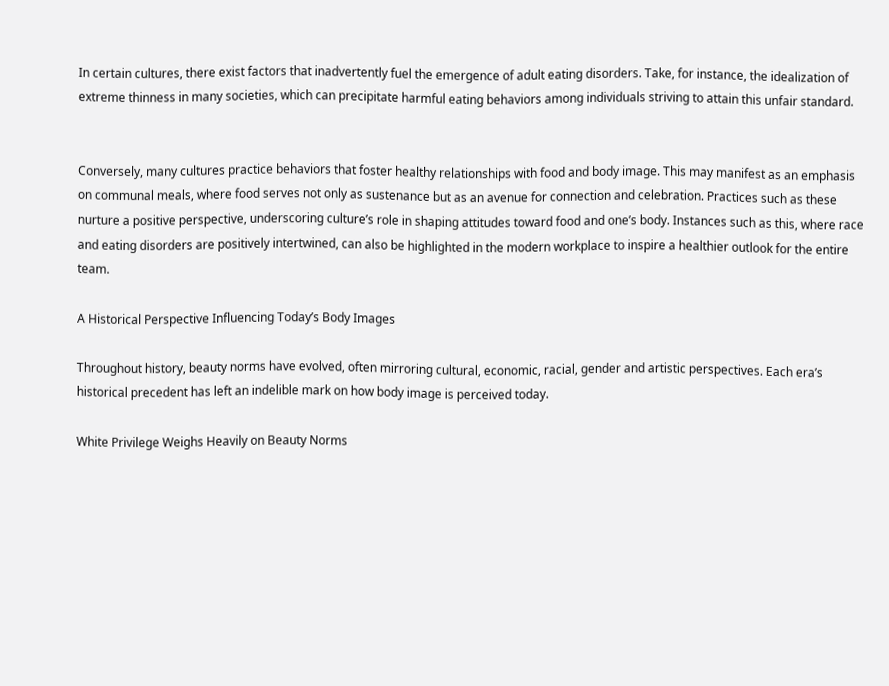In certain cultures, there exist factors that inadvertently fuel the emergence of adult eating disorders. Take, for instance, the idealization of extreme thinness in many societies, which can precipitate harmful eating behaviors among individuals striving to attain this unfair standard.


Conversely, many cultures practice behaviors that foster healthy relationships with food and body image. This may manifest as an emphasis on communal meals, where food serves not only as sustenance but as an avenue for connection and celebration. Practices such as these nurture a positive perspective, underscoring culture’s role in shaping attitudes toward food and one’s body. Instances such as this, where race and eating disorders are positively intertwined, can also be highlighted in the modern workplace to inspire a healthier outlook for the entire team.

A Historical Perspective Influencing Today’s Body Images

Throughout history, beauty norms have evolved, often mirroring cultural, economic, racial, gender and artistic perspectives. Each era’s historical precedent has left an indelible mark on how body image is perceived today.

White Privilege Weighs Heavily on Beauty Norms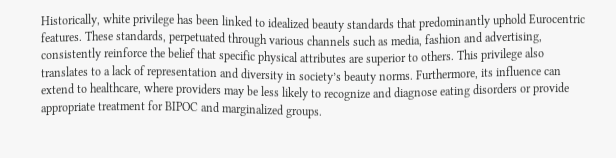Historically, white privilege has been linked to idealized beauty standards that predominantly uphold Eurocentric features. These standards, perpetuated through various channels such as media, fashion and advertising, consistently reinforce the belief that specific physical attributes are superior to others. This privilege also translates to a lack of representation and diversity in society’s beauty norms. Furthermore, its influence can extend to healthcare, where providers may be less likely to recognize and diagnose eating disorders or provide appropriate treatment for BIPOC and marginalized groups.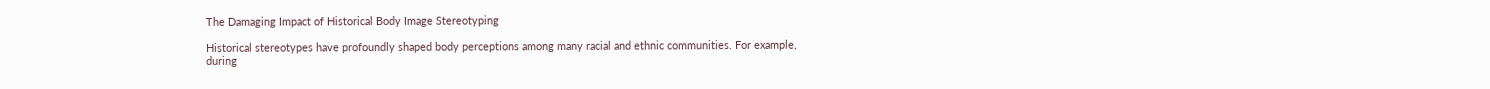The Damaging Impact of Historical Body Image Stereotyping

Historical stereotypes have profoundly shaped body perceptions among many racial and ethnic communities. For example, during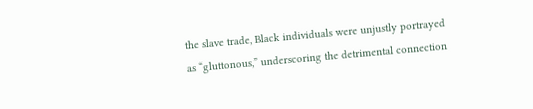the slave trade, Black individuals were unjustly portrayed as “gluttonous,” underscoring the detrimental connection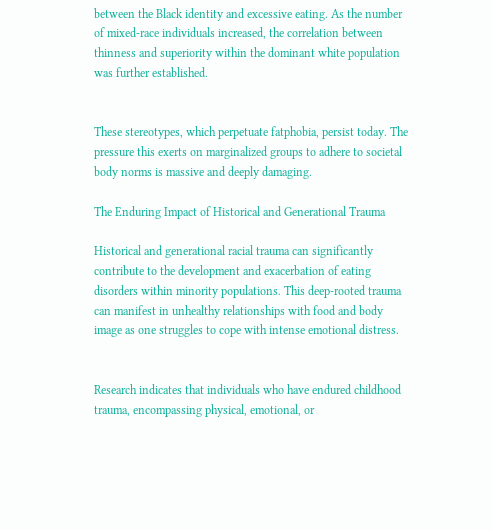between the Black identity and excessive eating. As the number of mixed-race individuals increased, the correlation between thinness and superiority within the dominant white population was further established.


These stereotypes, which perpetuate fatphobia, persist today. The pressure this exerts on marginalized groups to adhere to societal body norms is massive and deeply damaging.

The Enduring Impact of Historical and Generational Trauma

Historical and generational racial trauma can significantly contribute to the development and exacerbation of eating disorders within minority populations. This deep-rooted trauma can manifest in unhealthy relationships with food and body image as one struggles to cope with intense emotional distress.


Research indicates that individuals who have endured childhood trauma, encompassing physical, emotional, or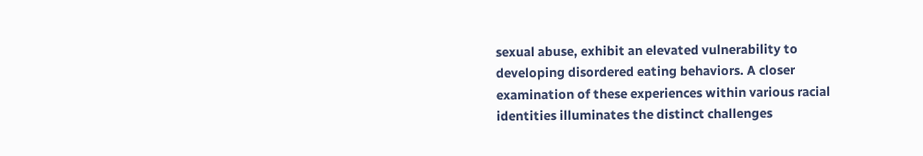sexual abuse, exhibit an elevated vulnerability to developing disordered eating behaviors. A closer examination of these experiences within various racial identities illuminates the distinct challenges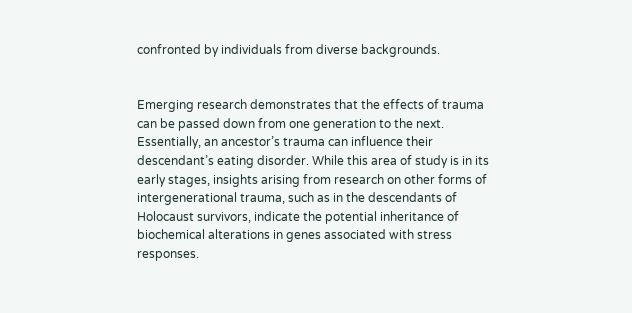confronted by individuals from diverse backgrounds.


Emerging research demonstrates that the effects of trauma can be passed down from one generation to the next. Essentially, an ancestor’s trauma can influence their descendant’s eating disorder. While this area of study is in its early stages, insights arising from research on other forms of intergenerational trauma, such as in the descendants of Holocaust survivors, indicate the potential inheritance of biochemical alterations in genes associated with stress responses.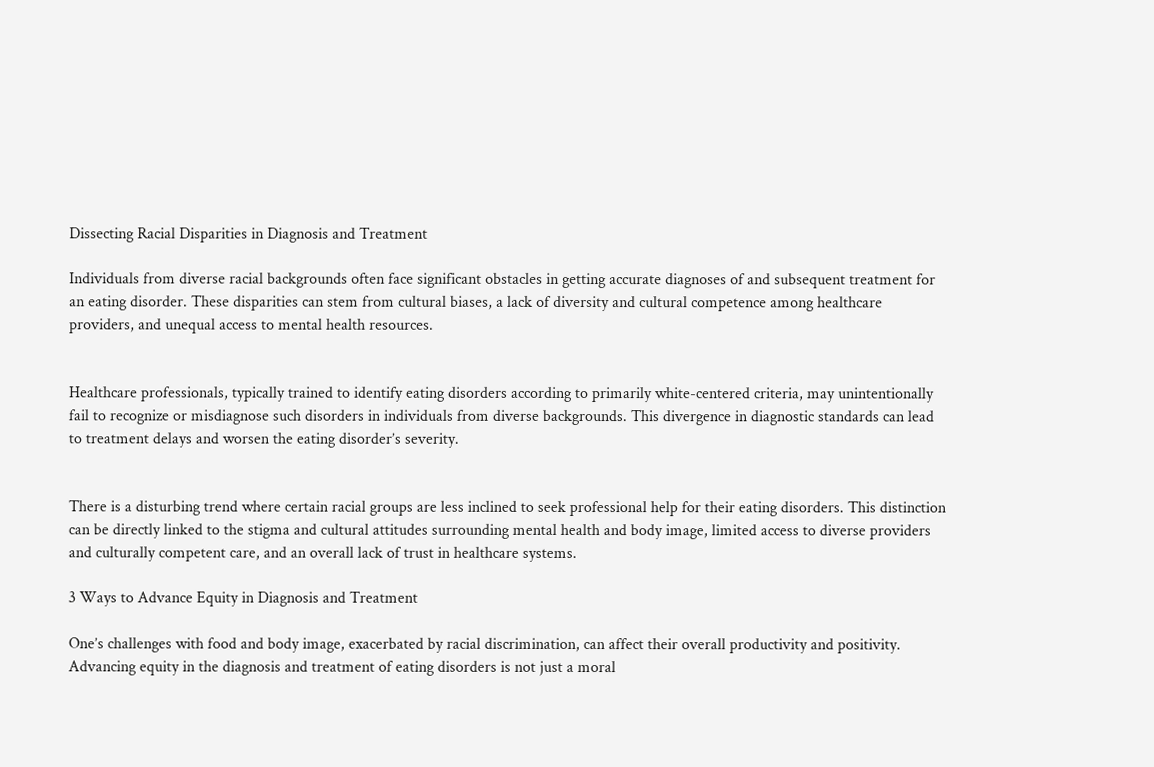Dissecting Racial Disparities in Diagnosis and Treatment

Individuals from diverse racial backgrounds often face significant obstacles in getting accurate diagnoses of and subsequent treatment for an eating disorder. These disparities can stem from cultural biases, a lack of diversity and cultural competence among healthcare providers, and unequal access to mental health resources.


Healthcare professionals, typically trained to identify eating disorders according to primarily white-centered criteria, may unintentionally fail to recognize or misdiagnose such disorders in individuals from diverse backgrounds. This divergence in diagnostic standards can lead to treatment delays and worsen the eating disorder’s severity.


There is a disturbing trend where certain racial groups are less inclined to seek professional help for their eating disorders. This distinction can be directly linked to the stigma and cultural attitudes surrounding mental health and body image, limited access to diverse providers and culturally competent care, and an overall lack of trust in healthcare systems.

3 Ways to Advance Equity in Diagnosis and Treatment

One’s challenges with food and body image, exacerbated by racial discrimination, can affect their overall productivity and positivity. Advancing equity in the diagnosis and treatment of eating disorders is not just a moral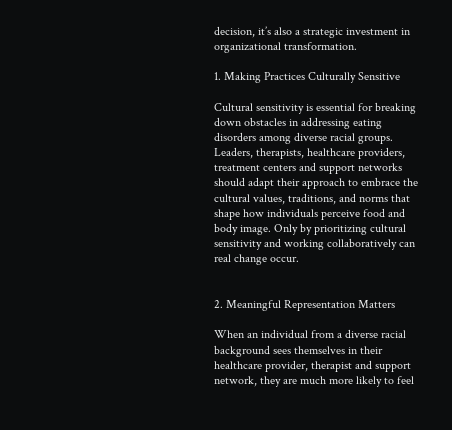decision, it’s also a strategic investment in organizational transformation.

1. Making Practices Culturally Sensitive

Cultural sensitivity is essential for breaking down obstacles in addressing eating disorders among diverse racial groups. Leaders, therapists, healthcare providers, treatment centers and support networks should adapt their approach to embrace the cultural values, traditions, and norms that shape how individuals perceive food and body image. Only by prioritizing cultural sensitivity and working collaboratively can real change occur.


2. Meaningful Representation Matters

When an individual from a diverse racial background sees themselves in their healthcare provider, therapist and support network, they are much more likely to feel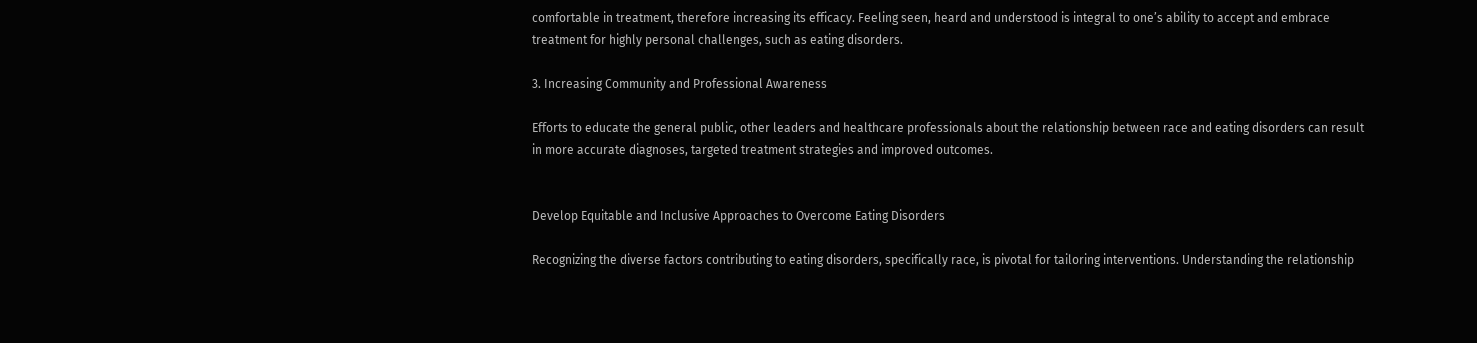comfortable in treatment, therefore increasing its efficacy. Feeling seen, heard and understood is integral to one’s ability to accept and embrace treatment for highly personal challenges, such as eating disorders.

3. Increasing Community and Professional Awareness

Efforts to educate the general public, other leaders and healthcare professionals about the relationship between race and eating disorders can result in more accurate diagnoses, targeted treatment strategies and improved outcomes.


Develop Equitable and Inclusive Approaches to Overcome Eating Disorders

Recognizing the diverse factors contributing to eating disorders, specifically race, is pivotal for tailoring interventions. Understanding the relationship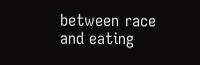between race and eating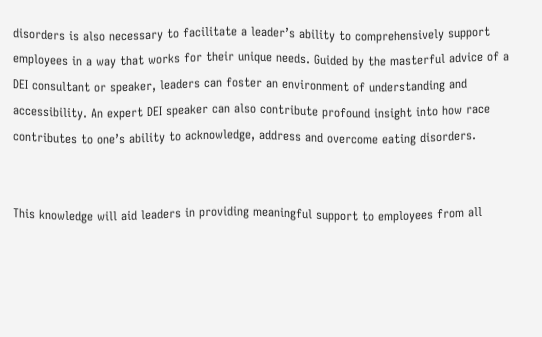disorders is also necessary to facilitate a leader’s ability to comprehensively support employees in a way that works for their unique needs. Guided by the masterful advice of a DEI consultant or speaker, leaders can foster an environment of understanding and accessibility. An expert DEI speaker can also contribute profound insight into how race contributes to one’s ability to acknowledge, address and overcome eating disorders.


This knowledge will aid leaders in providing meaningful support to employees from all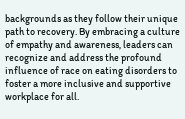backgrounds as they follow their unique path to recovery. By embracing a culture of empathy and awareness, leaders can recognize and address the profound influence of race on eating disorders to foster a more inclusive and supportive workplace for all.